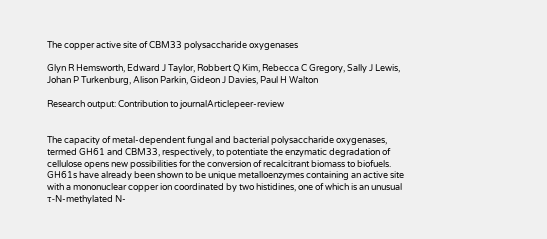The copper active site of CBM33 polysaccharide oxygenases

Glyn R Hemsworth, Edward J Taylor, Robbert Q Kim, Rebecca C Gregory, Sally J Lewis, Johan P Turkenburg, Alison Parkin, Gideon J Davies, Paul H Walton

Research output: Contribution to journalArticlepeer-review


The capacity of metal-dependent fungal and bacterial polysaccharide oxygenases, termed GH61 and CBM33, respectively, to potentiate the enzymatic degradation of cellulose opens new possibilities for the conversion of recalcitrant biomass to biofuels. GH61s have already been shown to be unique metalloenzymes containing an active site with a mononuclear copper ion coordinated by two histidines, one of which is an unusual τ-N-methylated N-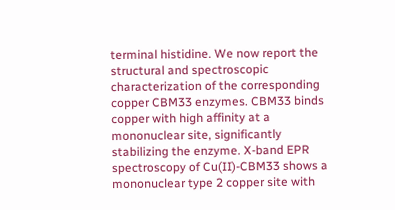terminal histidine. We now report the structural and spectroscopic characterization of the corresponding copper CBM33 enzymes. CBM33 binds copper with high affinity at a mononuclear site, significantly stabilizing the enzyme. X-band EPR spectroscopy of Cu(II)-CBM33 shows a mononuclear type 2 copper site with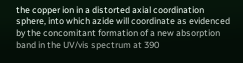the copper ion in a distorted axial coordination sphere, into which azide will coordinate as evidenced by the concomitant formation of a new absorption band in the UV/vis spectrum at 390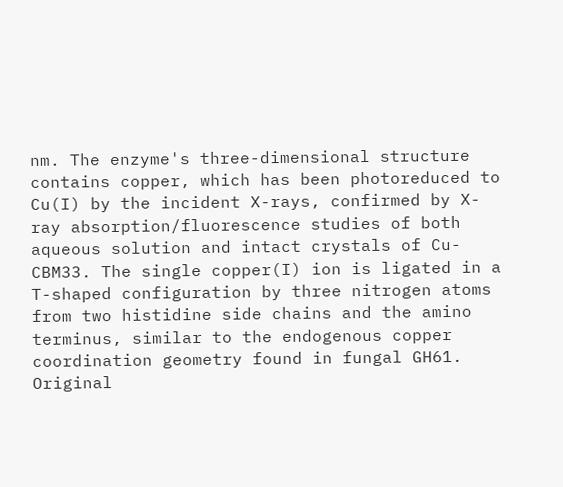nm. The enzyme's three-dimensional structure contains copper, which has been photoreduced to Cu(I) by the incident X-rays, confirmed by X-ray absorption/fluorescence studies of both aqueous solution and intact crystals of Cu-CBM33. The single copper(I) ion is ligated in a T-shaped configuration by three nitrogen atoms from two histidine side chains and the amino terminus, similar to the endogenous copper coordination geometry found in fungal GH61.
Original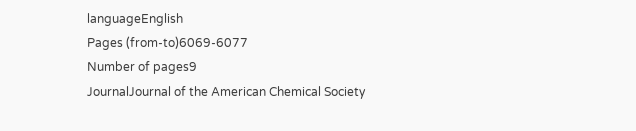languageEnglish
Pages (from-to)6069-6077
Number of pages9
JournalJournal of the American Chemical Society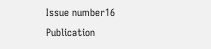Issue number16
Publication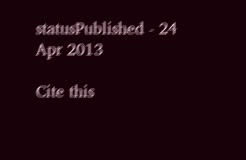statusPublished - 24 Apr 2013

Cite this